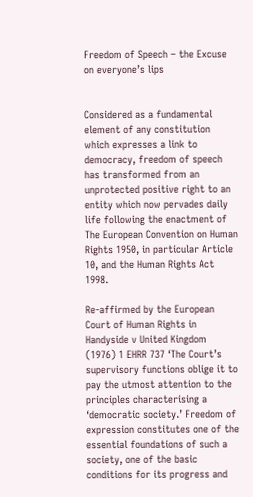Freedom of Speech – the Excuse on everyone’s lips


Considered as a fundamental element of any constitution which expresses a link to democracy, freedom of speech has transformed from an unprotected positive right to an entity which now pervades daily life following the enactment of The European Convention on Human Rights 1950, in particular Article 10, and the Human Rights Act 1998.

Re-affirmed by the European Court of Human Rights in Handyside v United Kingdom (1976) 1 EHRR 737 ‘The Court’s supervisory functions oblige it to pay the utmost attention to the principles characterising a ‘democratic society.’ Freedom of expression constitutes one of the essential foundations of such a society, one of the basic conditions for its progress and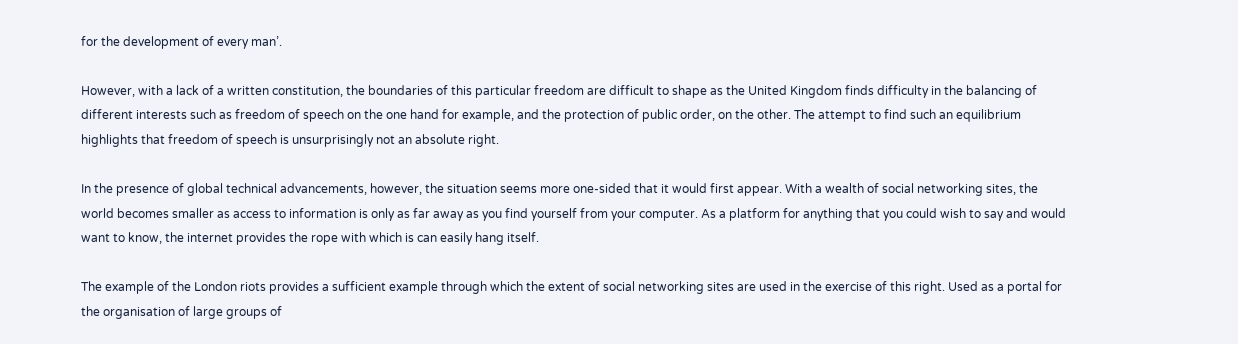for the development of every man’.

However, with a lack of a written constitution, the boundaries of this particular freedom are difficult to shape as the United Kingdom finds difficulty in the balancing of different interests such as freedom of speech on the one hand for example, and the protection of public order, on the other. The attempt to find such an equilibrium highlights that freedom of speech is unsurprisingly not an absolute right.

In the presence of global technical advancements, however, the situation seems more one-sided that it would first appear. With a wealth of social networking sites, the world becomes smaller as access to information is only as far away as you find yourself from your computer. As a platform for anything that you could wish to say and would want to know, the internet provides the rope with which is can easily hang itself.

The example of the London riots provides a sufficient example through which the extent of social networking sites are used in the exercise of this right. Used as a portal for the organisation of large groups of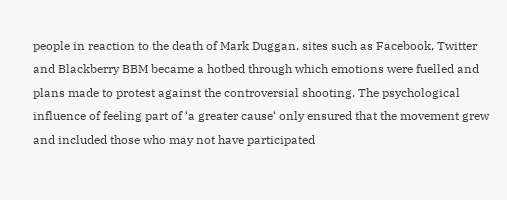people in reaction to the death of Mark Duggan, sites such as Facebook, Twitter and Blackberry BBM became a hotbed through which emotions were fuelled and plans made to protest against the controversial shooting. The psychological influence of feeling part of ‘a greater cause‘ only ensured that the movement grew and included those who may not have participated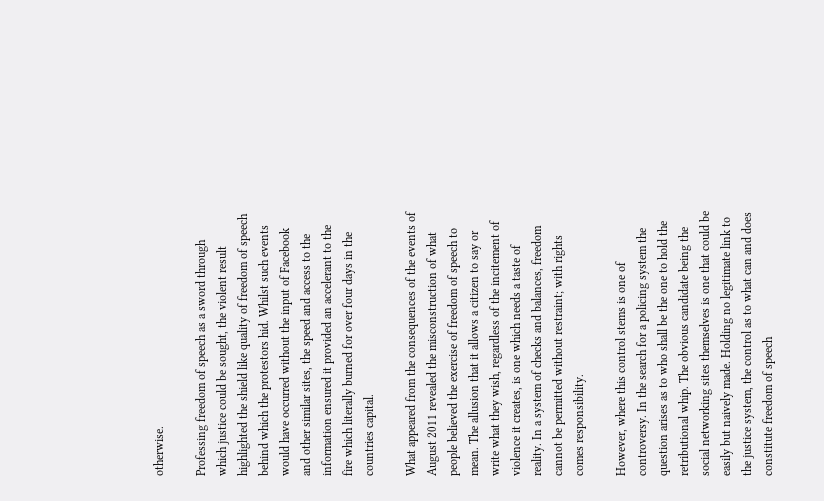otherwise.

Professing freedom of speech as a sword through which justice could be sought, the violent result highlighted the shield like quality of freedom of speech behind which the protestors hid. Whilst such events would have occurred without the input of Facebook and other similar sites, the speed and access to the information ensured it provided an accelerant to the fire which literally burned for over four days in the countries capital.

What appeared from the consequences of the events of August 2011 revealed the misconstruction of what people believed the exercise of freedom of speech to mean. The allusion that it allows a citizen to say or write what they wish, regardless of the incitement of violence it creates, is one which needs a taste of reality. In a system of checks and balances, freedom cannot be permitted without restraint; with rights comes responsibility.

However, where this control stems is one of controversy. In the search for a policing system the question arises as to who shall be the one to hold the retributional whip. The obvious candidate being the social networking sites themselves is one that could be easily but naively made. Holding no legitimate link to the justice system, the control as to what can and does constitute freedom of speech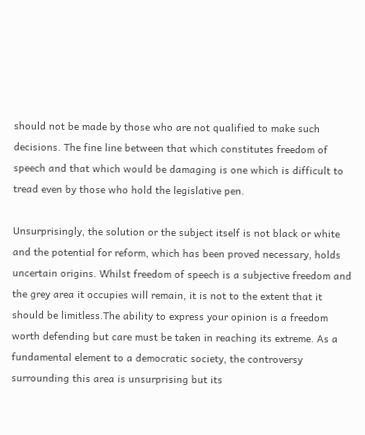should not be made by those who are not qualified to make such decisions. The fine line between that which constitutes freedom of speech and that which would be damaging is one which is difficult to tread even by those who hold the legislative pen.

Unsurprisingly, the solution or the subject itself is not black or white and the potential for reform, which has been proved necessary, holds uncertain origins. Whilst freedom of speech is a subjective freedom and the grey area it occupies will remain, it is not to the extent that it should be limitless.The ability to express your opinion is a freedom worth defending but care must be taken in reaching its extreme. As a fundamental element to a democratic society, the controversy surrounding this area is unsurprising but its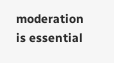moderation is essential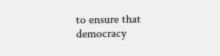to ensure that democracy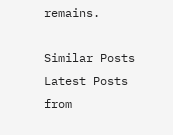remains.

Similar Posts
Latest Posts from